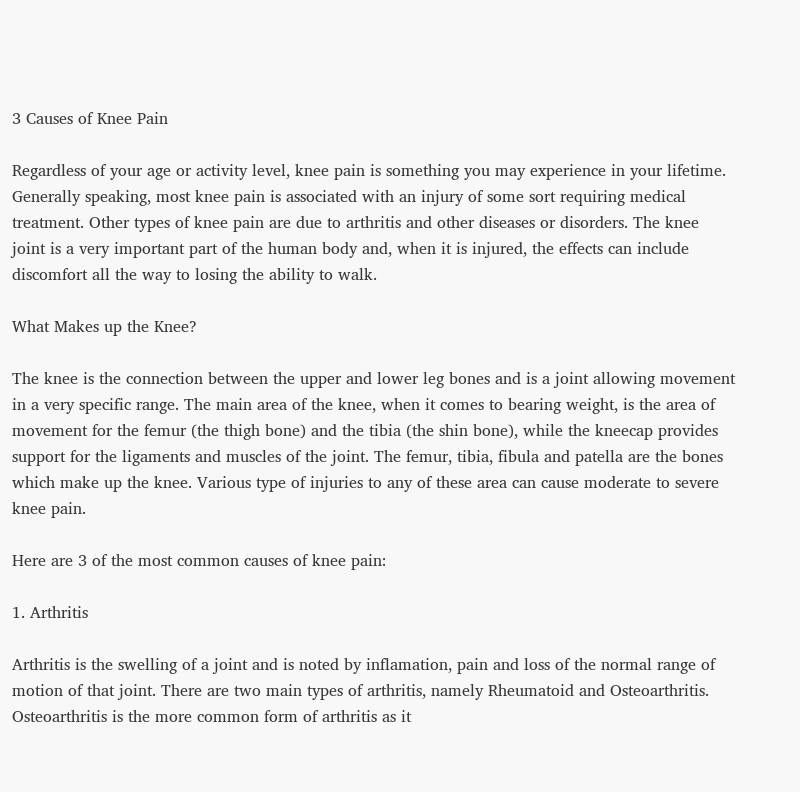3 Causes of Knee Pain

Regardless of your age or activity level, knee pain is something you may experience in your lifetime. Generally speaking, most knee pain is associated with an injury of some sort requiring medical treatment. Other types of knee pain are due to arthritis and other diseases or disorders. The knee joint is a very important part of the human body and, when it is injured, the effects can include discomfort all the way to losing the ability to walk.

What Makes up the Knee?

The knee is the connection between the upper and lower leg bones and is a joint allowing movement in a very specific range. The main area of the knee, when it comes to bearing weight, is the area of movement for the femur (the thigh bone) and the tibia (the shin bone), while the kneecap provides support for the ligaments and muscles of the joint. The femur, tibia, fibula and patella are the bones which make up the knee. Various type of injuries to any of these area can cause moderate to severe knee pain.

Here are 3 of the most common causes of knee pain:

1. Arthritis

Arthritis is the swelling of a joint and is noted by inflamation, pain and loss of the normal range of motion of that joint. There are two main types of arthritis, namely Rheumatoid and Osteoarthritis. Osteoarthritis is the more common form of arthritis as it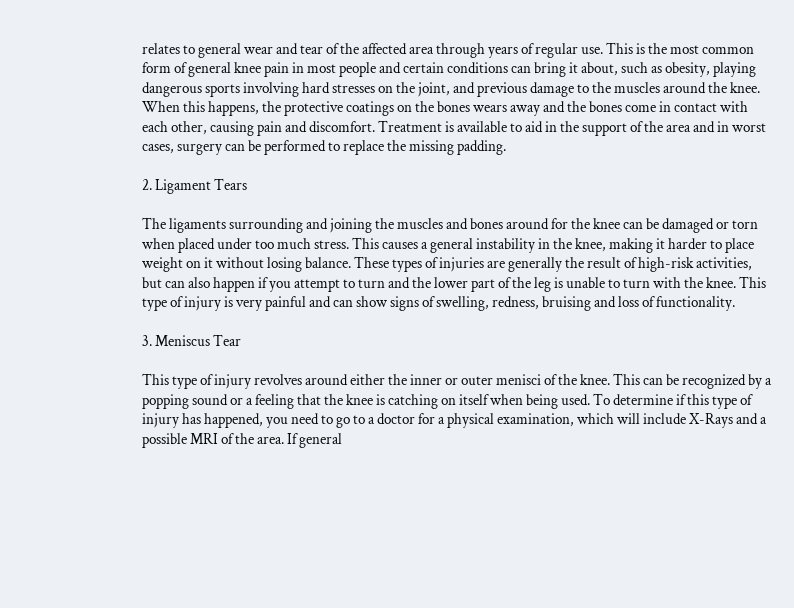relates to general wear and tear of the affected area through years of regular use. This is the most common form of general knee pain in most people and certain conditions can bring it about, such as obesity, playing dangerous sports involving hard stresses on the joint, and previous damage to the muscles around the knee. When this happens, the protective coatings on the bones wears away and the bones come in contact with each other, causing pain and discomfort. Treatment is available to aid in the support of the area and in worst cases, surgery can be performed to replace the missing padding.

2. Ligament Tears

The ligaments surrounding and joining the muscles and bones around for the knee can be damaged or torn when placed under too much stress. This causes a general instability in the knee, making it harder to place weight on it without losing balance. These types of injuries are generally the result of high-risk activities, but can also happen if you attempt to turn and the lower part of the leg is unable to turn with the knee. This type of injury is very painful and can show signs of swelling, redness, bruising and loss of functionality.

3. Meniscus Tear

This type of injury revolves around either the inner or outer menisci of the knee. This can be recognized by a popping sound or a feeling that the knee is catching on itself when being used. To determine if this type of injury has happened, you need to go to a doctor for a physical examination, which will include X-Rays and a possible MRI of the area. If general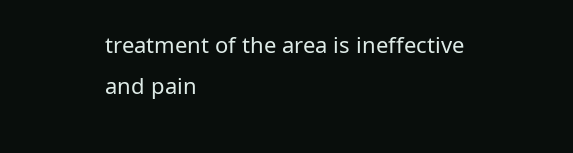treatment of the area is ineffective and pain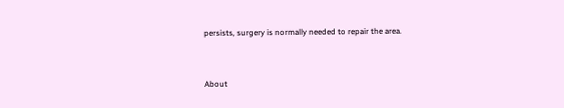persists, surgery is normally needed to repair the area.


About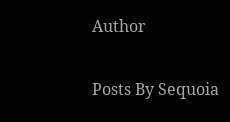Author

Posts By Sequoia